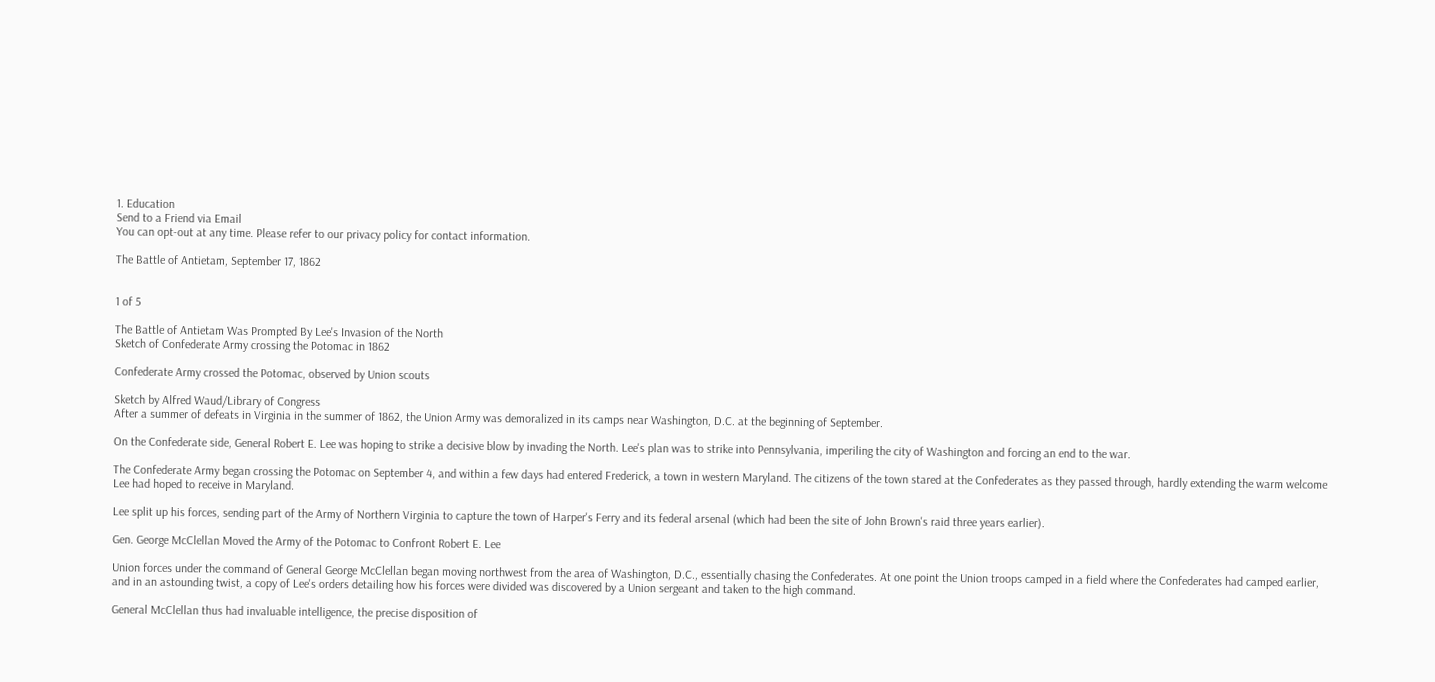1. Education
Send to a Friend via Email
You can opt-out at any time. Please refer to our privacy policy for contact information.

The Battle of Antietam, September 17, 1862


1 of 5

The Battle of Antietam Was Prompted By Lee's Invasion of the North
Sketch of Confederate Army crossing the Potomac in 1862

Confederate Army crossed the Potomac, observed by Union scouts

Sketch by Alfred Waud/Library of Congress
After a summer of defeats in Virginia in the summer of 1862, the Union Army was demoralized in its camps near Washington, D.C. at the beginning of September.

On the Confederate side, General Robert E. Lee was hoping to strike a decisive blow by invading the North. Lee's plan was to strike into Pennsylvania, imperiling the city of Washington and forcing an end to the war.

The Confederate Army began crossing the Potomac on September 4, and within a few days had entered Frederick, a town in western Maryland. The citizens of the town stared at the Confederates as they passed through, hardly extending the warm welcome Lee had hoped to receive in Maryland.

Lee split up his forces, sending part of the Army of Northern Virginia to capture the town of Harper's Ferry and its federal arsenal (which had been the site of John Brown's raid three years earlier).

Gen. George McClellan Moved the Army of the Potomac to Confront Robert E. Lee

Union forces under the command of General George McClellan began moving northwest from the area of Washington, D.C., essentially chasing the Confederates. At one point the Union troops camped in a field where the Confederates had camped earlier, and in an astounding twist, a copy of Lee's orders detailing how his forces were divided was discovered by a Union sergeant and taken to the high command.

General McClellan thus had invaluable intelligence, the precise disposition of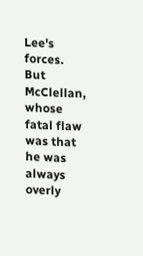Lee's forces. But McClellan, whose fatal flaw was that he was always overly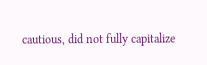cautious, did not fully capitalize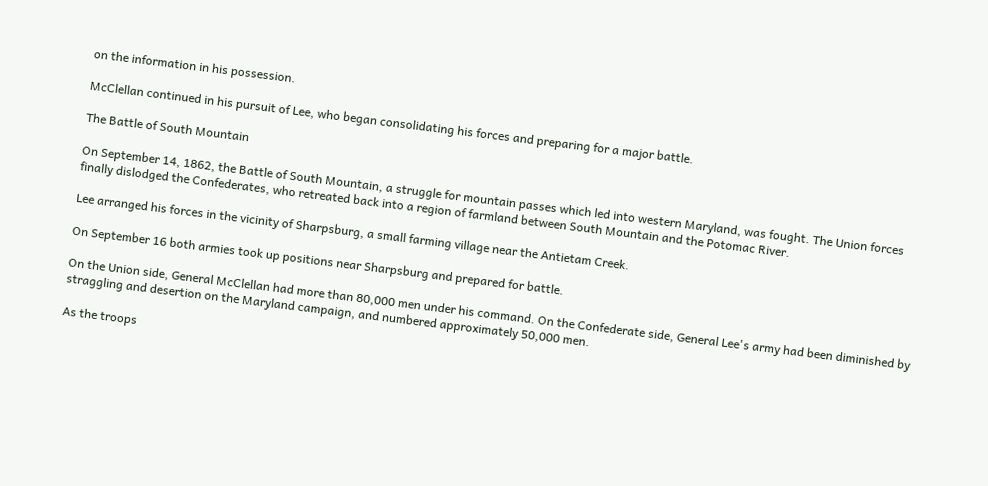on the information in his possession.

McClellan continued in his pursuit of Lee, who began consolidating his forces and preparing for a major battle.

The Battle of South Mountain

On September 14, 1862, the Battle of South Mountain, a struggle for mountain passes which led into western Maryland, was fought. The Union forces finally dislodged the Confederates, who retreated back into a region of farmland between South Mountain and the Potomac River.

Lee arranged his forces in the vicinity of Sharpsburg, a small farming village near the Antietam Creek.

On September 16 both armies took up positions near Sharpsburg and prepared for battle.

On the Union side, General McClellan had more than 80,000 men under his command. On the Confederate side, General Lee's army had been diminished by straggling and desertion on the Maryland campaign, and numbered approximately 50,000 men.

As the troops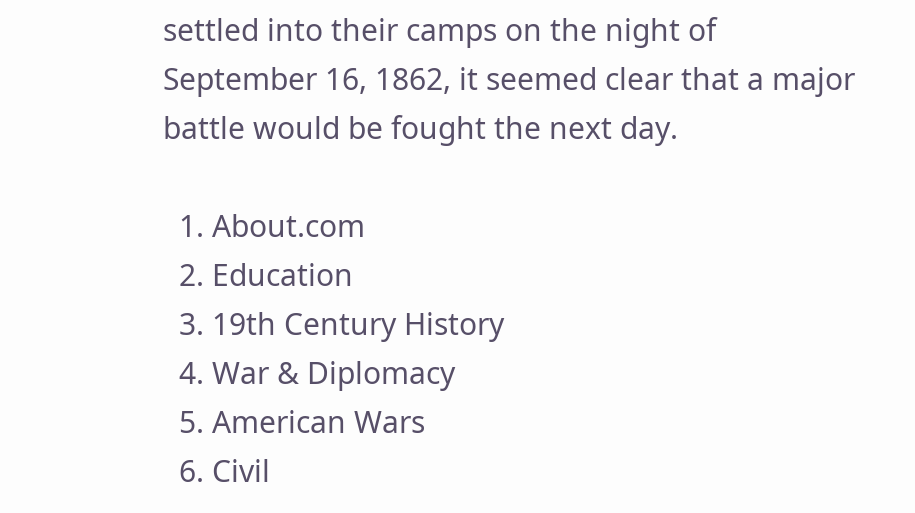settled into their camps on the night of September 16, 1862, it seemed clear that a major battle would be fought the next day.

  1. About.com
  2. Education
  3. 19th Century History
  4. War & Diplomacy
  5. American Wars
  6. Civil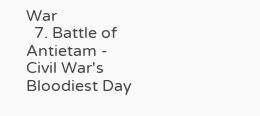War
  7. Battle of Antietam - Civil War's Bloodiest Day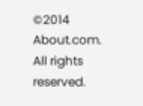©2014 About.com. All rights reserved.